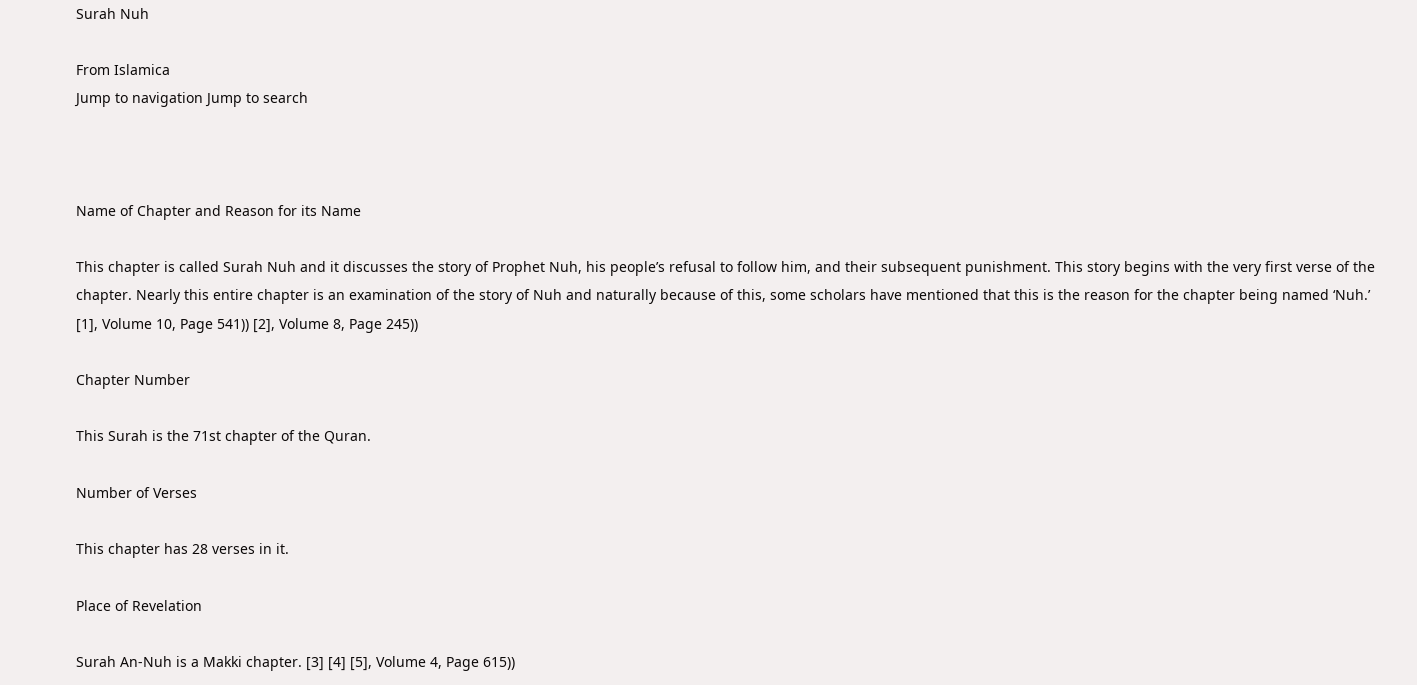Surah Nuh

From Islamica
Jump to navigation Jump to search



Name of Chapter and Reason for its Name

This chapter is called Surah Nuh and it discusses the story of Prophet Nuh, his people’s refusal to follow him, and their subsequent punishment. This story begins with the very first verse of the chapter. Nearly this entire chapter is an examination of the story of Nuh and naturally because of this, some scholars have mentioned that this is the reason for the chapter being named ‘Nuh.’ [1], Volume 10, Page 541)) [2], Volume 8, Page 245))

Chapter Number

This Surah is the 71st chapter of the Quran.

Number of Verses

This chapter has 28 verses in it.

Place of Revelation

Surah An-Nuh is a Makki chapter. [3] [4] [5], Volume 4, Page 615))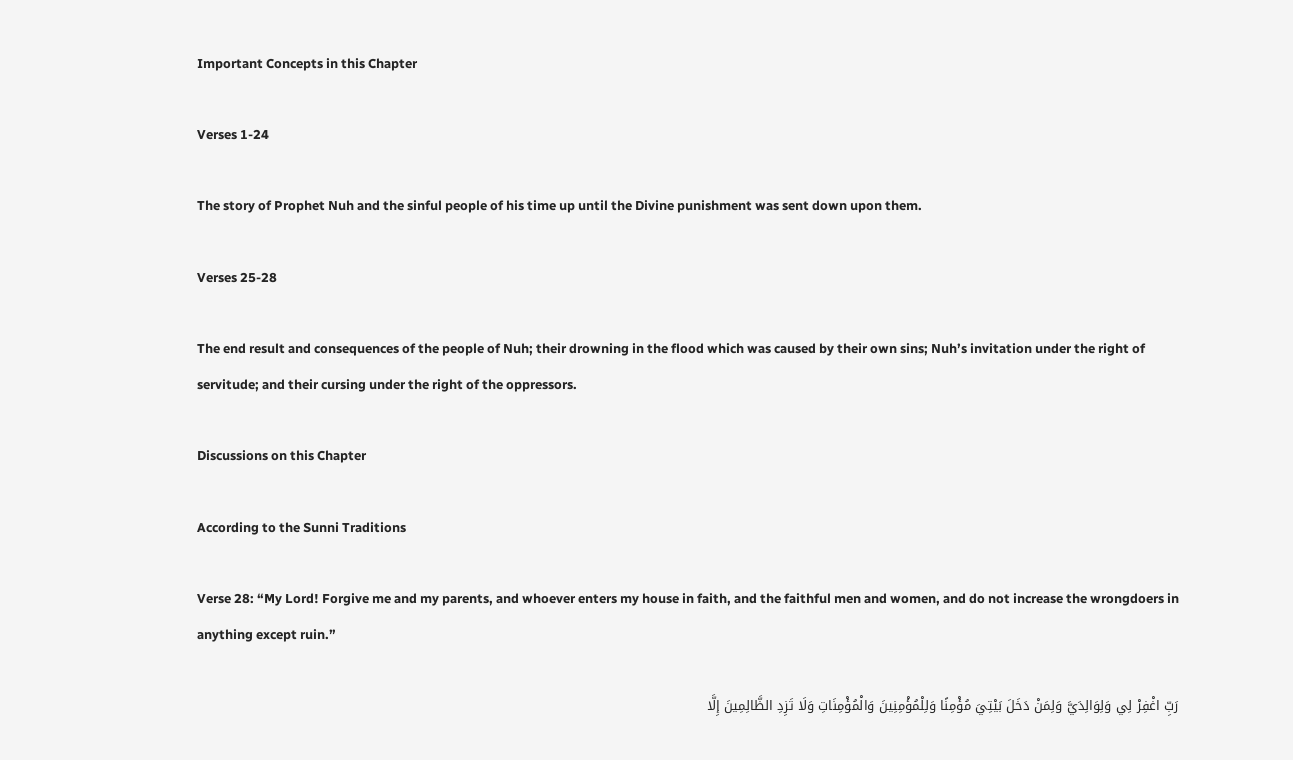Important Concepts in this Chapter

Verses 1-24

The story of Prophet Nuh and the sinful people of his time up until the Divine punishment was sent down upon them.

Verses 25-28

The end result and consequences of the people of Nuh; their drowning in the flood which was caused by their own sins; Nuh’s invitation under the right of servitude; and their cursing under the right of the oppressors.

Discussions on this Chapter

According to the Sunni Traditions

Verse 28: “My Lord! Forgive me and my parents, and whoever enters my house in faith, and the faithful men and women, and do not increase the wrongdoers in anything except ruin.”

رَبِّ اغْفِرْ لِي وَلِوَالِدَيَّ وَلِمَنْ دَخَلَ بَيْتِيَ مُؤْمِنًا وَلِلْمُؤْمِنِينَ وَالْمُؤْمِنَاتِ وَلَا تَزِدِ الظَّالِمِينَ إِلَّا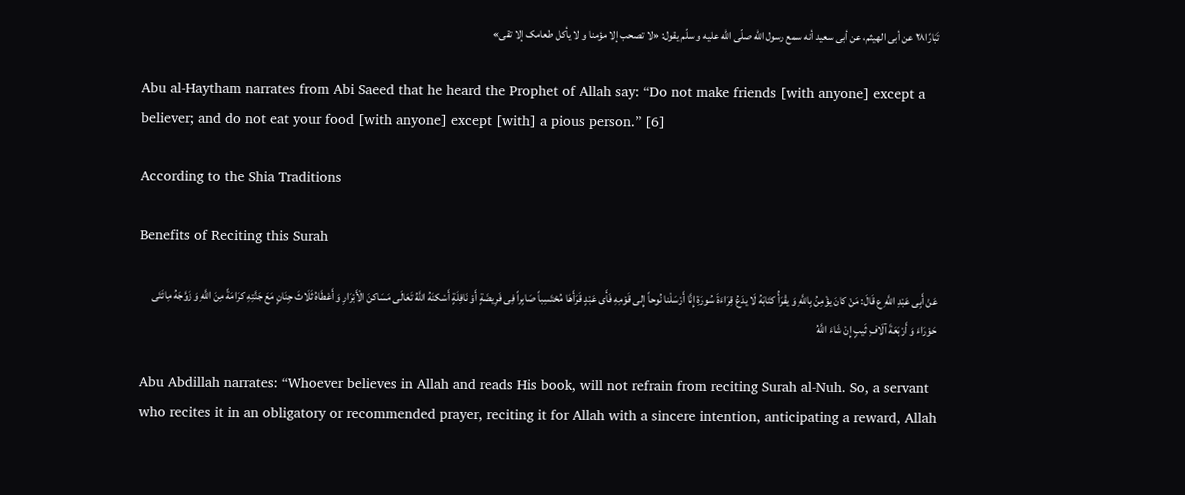تَبَارًا٢٨ عن أبی الهیثم، عن أبی سعید أنه سمع رسول اللّه صلّی اللّه علیه و سلّم یقول: «لا تصحب إلا مؤمنا و لا یأکل طعامک إلا تقی»

Abu al-Haytham narrates from Abi Saeed that he heard the Prophet of Allah say: “Do not make friends [with anyone] except a believer; and do not eat your food [with anyone] except [with] a pious person.” [6]

According to the Shia Traditions

Benefits of Reciting this Surah

عَنْ أَبِی عَبْدِ اللَّهِ ع قَالَ: مَنْ کانَ یؤْمِنُ بِاللَّهِ وَ یقْرَأُ کتَابَهُ لَا یدَعُ قِرَاءَةَ سُورَةِ إِنَّا أَرْسَلْنا نُوحاً إِلی قَوْمِهِ فَأَی عَبْدٍ قَرَأَهَا مُحْتَسِباً صَابِراً فِی فَرِیضَةٍ أَوْ نَافِلَةٍ أَسْکنَهُ اللَّهُ تَعَالَی مَسَاکنَ الْأَبْرَارِ وَ أَعْطَاهُ ثَلَاثَ جِنَانٍ مَعَ جَنَّتِهِ کرَامَةً مِنَ اللَّهِ وَ زَوَّجَهُ مِائَتَی حَوْرَاءَ وَ أَرْبَعَةَ آلَافِ ثَیبٍ إِنْ شَاءَ اللَّهُ

Abu Abdillah narrates: “Whoever believes in Allah and reads His book, will not refrain from reciting Surah al-Nuh. So, a servant who recites it in an obligatory or recommended prayer, reciting it for Allah with a sincere intention, anticipating a reward, Allah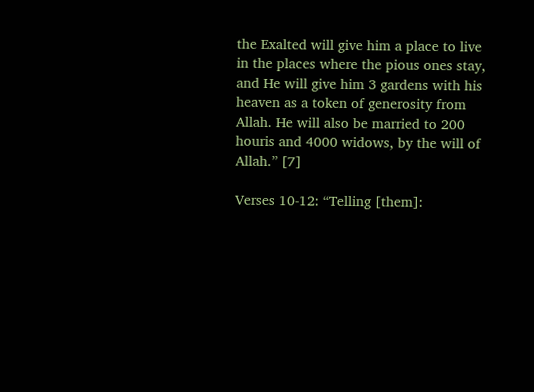the Exalted will give him a place to live in the places where the pious ones stay, and He will give him 3 gardens with his heaven as a token of generosity from Allah. He will also be married to 200 houris and 4000 widows, by the will of Allah.” [7]

Verses 10-12: “Telling [them]: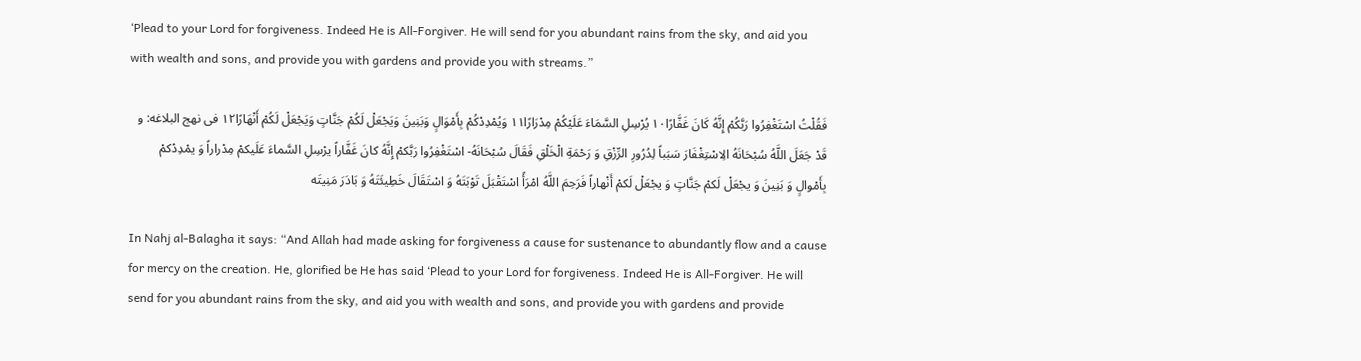‘Plead to your Lord for forgiveness. Indeed He is All-Forgiver. He will send for you abundant rains from the sky, and aid you with wealth and sons, and provide you with gardens and provide you with streams.”

فَقُلْتُ اسْتَغْفِرُوا رَبَّكُمْ إِنَّهُ كَانَ غَفَّارًا١٠ يُرْسِلِ السَّمَاءَ عَلَيْكُمْ مِدْرَارًا١١ وَيُمْدِدْكُمْ بِأَمْوَالٍ وَبَنِينَ وَيَجْعَلْ لَكُمْ جَنَّاتٍ وَيَجْعَلْ لَكُمْ أَنْهَارًا١٢ فی نهج البلاغه: و قَدْ جَعَلَ اللَّهُ سُبْحَانَهُ الِاسْتِغْفَارَ سَبَباً لِدُرُورِ الرِّزْقِ وَ رَحْمَةِ الْخَلْقِ فَقَالَ سُبْحَانَهُ- اسْتَغْفِرُوا رَبَّکمْ إِنَّهُ کانَ غَفَّاراً یرْسِلِ السَّماءَ عَلَیکمْ مِدْراراً وَ یمْدِدْکمْ بِأَمْوالٍ وَ بَنِینَ وَ یجْعَلْ لَکمْ جَنَّاتٍ وَ یجْعَلْ لَکمْ أَنْهاراً فَرَحِمَ اللَّهُ امْرَأً اسْتَقْبَلَ تَوْبَتَهُ وَ اسْتَقَالَ خَطِیئَتَهُ وَ بَادَرَ مَنِیتَه

In Nahj al-Balagha it says: “And Allah had made asking for forgiveness a cause for sustenance to abundantly flow and a cause for mercy on the creation. He, glorified be He has said ‘Plead to your Lord for forgiveness. Indeed He is All-Forgiver. He will send for you abundant rains from the sky, and aid you with wealth and sons, and provide you with gardens and provide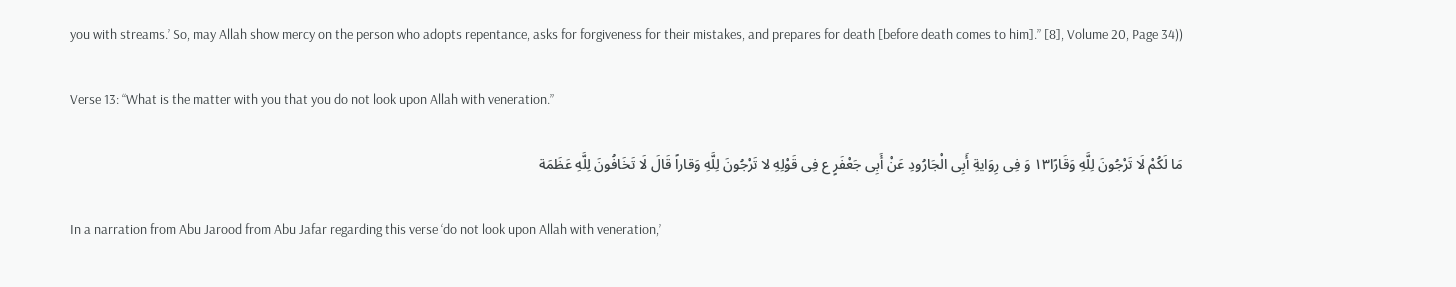you with streams.’ So, may Allah show mercy on the person who adopts repentance, asks for forgiveness for their mistakes, and prepares for death [before death comes to him].” [8], Volume 20, Page 34))

Verse 13: “What is the matter with you that you do not look upon Allah with veneration.”

مَا لَكُمْ لَا تَرْجُونَ لِلَّهِ وَقَارًا١٣ وَ فِی رِوَایةِ أَبِی الْجَارُودِ عَنْ أَبِی جَعْفَرٍ ع فِی قَوْلِهِ لا تَرْجُونَ لِلَّهِ وَقاراً قَالَ لَا تَخَافُونَ لِلَّهِ عَظَمَة

In a narration from Abu Jarood from Abu Jafar regarding this verse ‘do not look upon Allah with veneration,’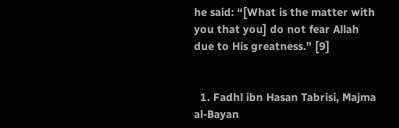he said: “[What is the matter with you that you] do not fear Allah due to His greatness.” [9]


  1. Fadhl ibn Hasan Tabrisi, Majma al-Bayan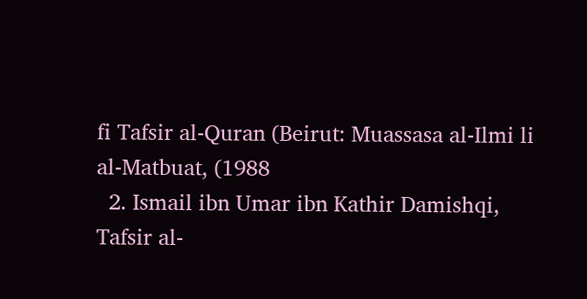fi Tafsir al-Quran (Beirut: Muassasa al-Ilmi li al-Matbuat, (1988
  2. Ismail ibn Umar ibn Kathir Damishqi, Tafsir al-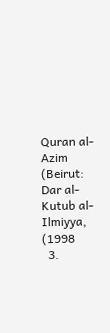Quran al-Azim (Beirut: Dar al-Kutub al-Ilmiyya, (1998
  3.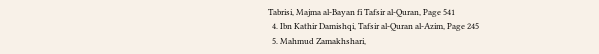Tabrisi, Majma al-Bayan fi Tafsir al-Quran, Page 541
  4. Ibn Kathir Damishqi, Tafsir al-Quran al-Azim, Page 245
  5. Mahmud Zamakhshari,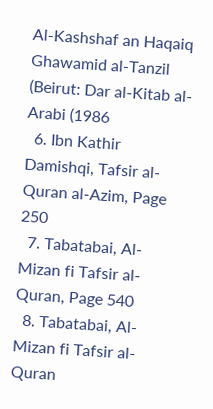Al-Kashshaf an Haqaiq Ghawamid al-Tanzil (Beirut: Dar al-Kitab al-Arabi (1986
  6. Ibn Kathir Damishqi, Tafsir al-Quran al-Azim, Page 250
  7. Tabatabai, Al-Mizan fi Tafsir al-Quran, Page 540
  8. Tabatabai, Al-Mizan fi Tafsir al-Quran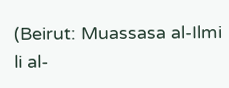(Beirut: Muassasa al-Ilmi li al-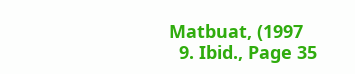Matbuat, (1997
  9. Ibid., Page 35